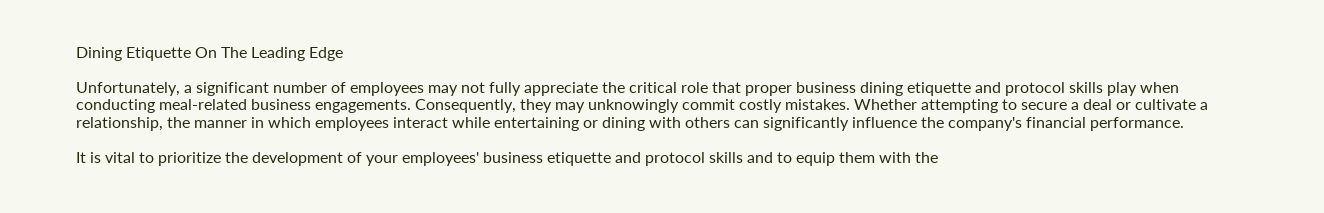Dining Etiquette On The Leading Edge

Unfortunately, a significant number of employees may not fully appreciate the critical role that proper business dining etiquette and protocol skills play when conducting meal-related business engagements. Consequently, they may unknowingly commit costly mistakes. Whether attempting to secure a deal or cultivate a relationship, the manner in which employees interact while entertaining or dining with others can significantly influence the company's financial performance.

It is vital to prioritize the development of your employees' business etiquette and protocol skills and to equip them with the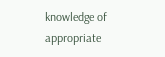knowledge of appropriate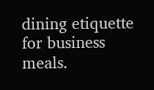dining etiquette for business meals.